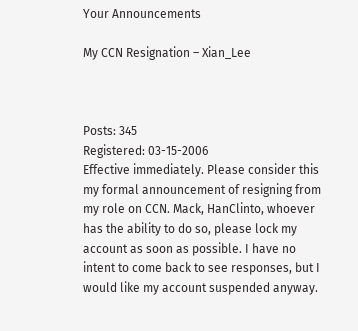Your Announcements

My CCN Resignation – Xian_Lee



Posts: 345
Registered: 03-15-2006
Effective immediately. Please consider this my formal announcement of resigning from my role on CCN. Mack, HanClinto, whoever has the ability to do so, please lock my account as soon as possible. I have no intent to come back to see responses, but I would like my account suspended anyway.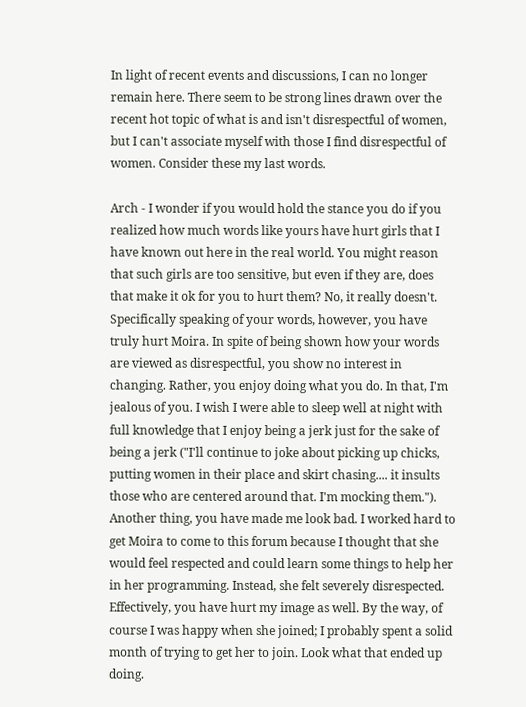In light of recent events and discussions, I can no longer remain here. There seem to be strong lines drawn over the recent hot topic of what is and isn't disrespectful of women, but I can't associate myself with those I find disrespectful of women. Consider these my last words.

Arch - I wonder if you would hold the stance you do if you realized how much words like yours have hurt girls that I have known out here in the real world. You might reason that such girls are too sensitive, but even if they are, does that make it ok for you to hurt them? No, it really doesn't. Specifically speaking of your words, however, you have truly hurt Moira. In spite of being shown how your words are viewed as disrespectful, you show no interest in changing. Rather, you enjoy doing what you do. In that, I'm jealous of you. I wish I were able to sleep well at night with full knowledge that I enjoy being a jerk just for the sake of being a jerk ("I'll continue to joke about picking up chicks, putting women in their place and skirt chasing.... it insults those who are centered around that. I'm mocking them."). Another thing, you have made me look bad. I worked hard to get Moira to come to this forum because I thought that she would feel respected and could learn some things to help her in her programming. Instead, she felt severely disrespected. Effectively, you have hurt my image as well. By the way, of course I was happy when she joined; I probably spent a solid month of trying to get her to join. Look what that ended up doing.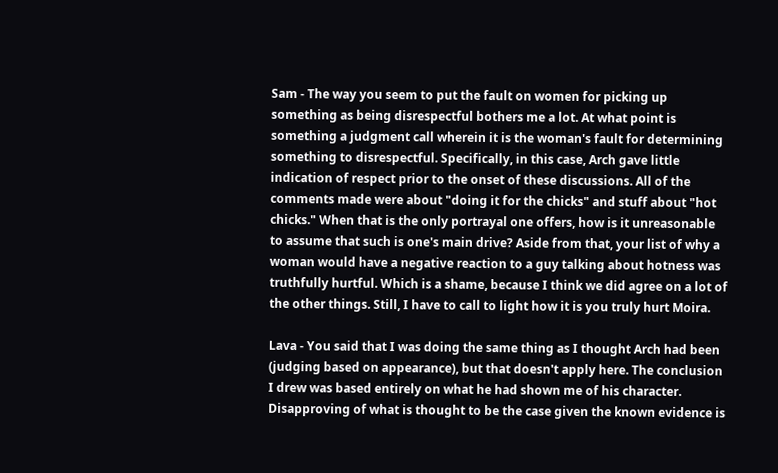Sam - The way you seem to put the fault on women for picking up something as being disrespectful bothers me a lot. At what point is something a judgment call wherein it is the woman's fault for determining something to disrespectful. Specifically, in this case, Arch gave little indication of respect prior to the onset of these discussions. All of the comments made were about "doing it for the chicks" and stuff about "hot chicks." When that is the only portrayal one offers, how is it unreasonable to assume that such is one's main drive? Aside from that, your list of why a woman would have a negative reaction to a guy talking about hotness was truthfully hurtful. Which is a shame, because I think we did agree on a lot of the other things. Still, I have to call to light how it is you truly hurt Moira.

Lava - You said that I was doing the same thing as I thought Arch had been (judging based on appearance), but that doesn't apply here. The conclusion I drew was based entirely on what he had shown me of his character. Disapproving of what is thought to be the case given the known evidence is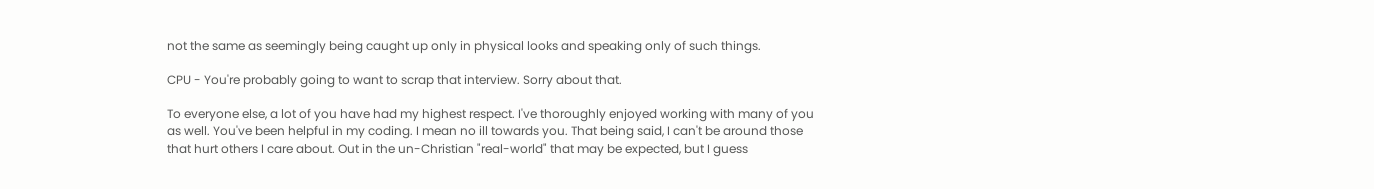not the same as seemingly being caught up only in physical looks and speaking only of such things.

CPU - You're probably going to want to scrap that interview. Sorry about that.

To everyone else, a lot of you have had my highest respect. I've thoroughly enjoyed working with many of you as well. You've been helpful in my coding. I mean no ill towards you. That being said, I can't be around those that hurt others I care about. Out in the un-Christian "real-world" that may be expected, but I guess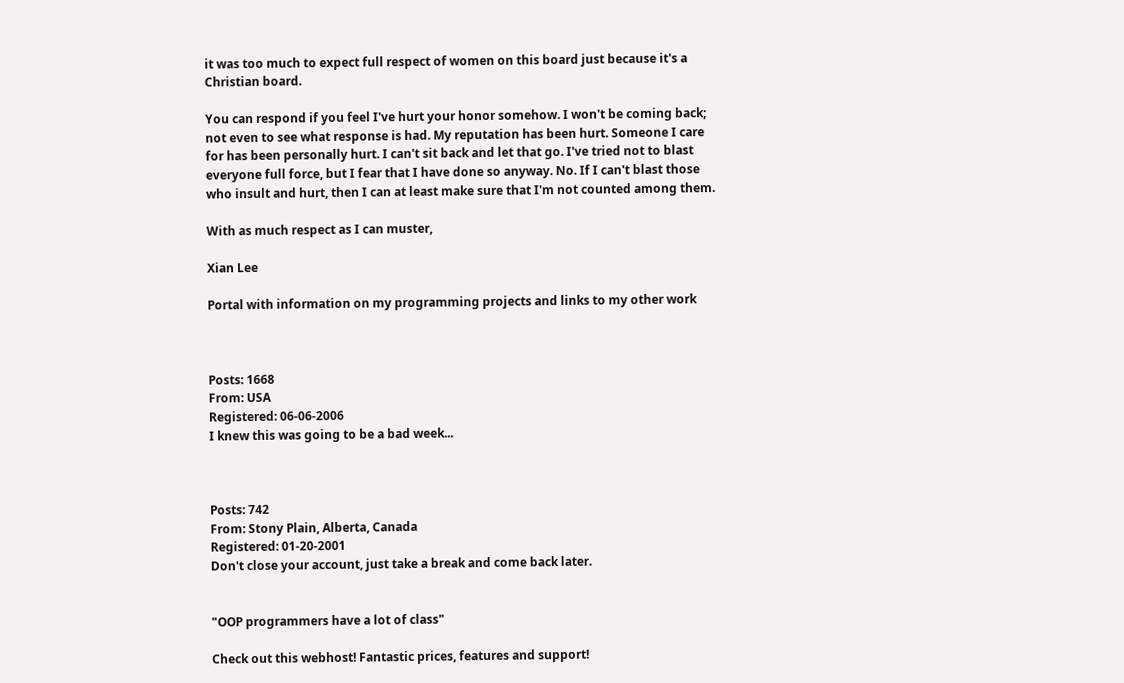it was too much to expect full respect of women on this board just because it's a Christian board.

You can respond if you feel I've hurt your honor somehow. I won't be coming back; not even to see what response is had. My reputation has been hurt. Someone I care for has been personally hurt. I can't sit back and let that go. I've tried not to blast everyone full force, but I fear that I have done so anyway. No. If I can't blast those who insult and hurt, then I can at least make sure that I'm not counted among them.

With as much respect as I can muster,

Xian Lee

Portal with information on my programming projects and links to my other work



Posts: 1668
From: USA
Registered: 06-06-2006
I knew this was going to be a bad week...



Posts: 742
From: Stony Plain, Alberta, Canada
Registered: 01-20-2001
Don't close your account, just take a break and come back later.


"OOP programmers have a lot of class"

Check out this webhost! Fantastic prices, features and support!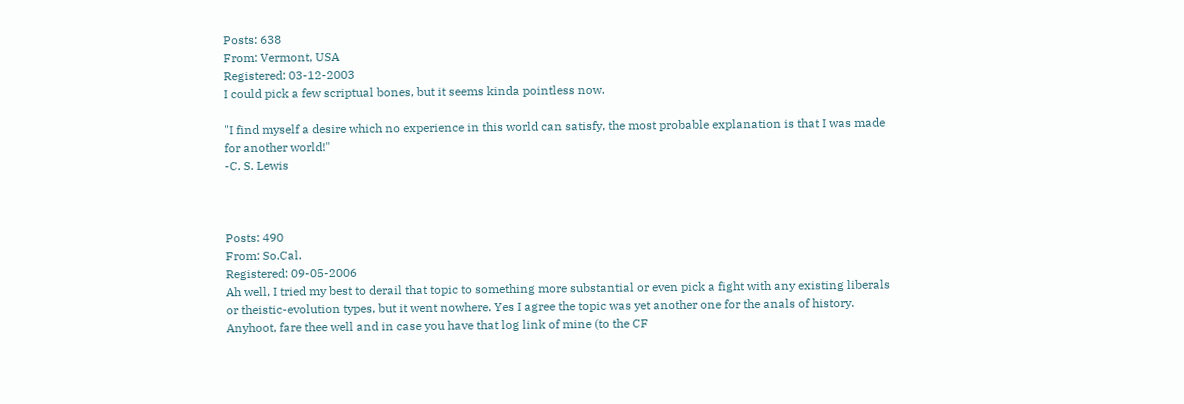Posts: 638
From: Vermont, USA
Registered: 03-12-2003
I could pick a few scriptual bones, but it seems kinda pointless now.

"I find myself a desire which no experience in this world can satisfy, the most probable explanation is that I was made for another world!"
-C. S. Lewis



Posts: 490
From: So.Cal.
Registered: 09-05-2006
Ah well, I tried my best to derail that topic to something more substantial or even pick a fight with any existing liberals or theistic-evolution types, but it went nowhere. Yes I agree the topic was yet another one for the anals of history. Anyhoot, fare thee well and in case you have that log link of mine (to the CF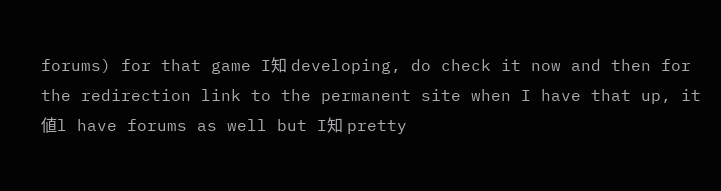forums) for that game I知 developing, do check it now and then for the redirection link to the permanent site when I have that up, it値l have forums as well but I知 pretty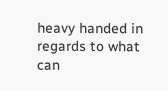heavy handed in regards to what can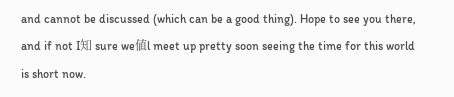and cannot be discussed (which can be a good thing). Hope to see you there, and if not I知 sure we値l meet up pretty soon seeing the time for this world is short now.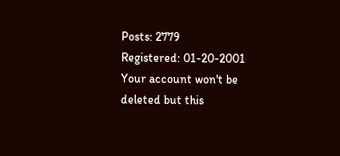Posts: 2779
Registered: 01-20-2001
Your account won't be deleted but this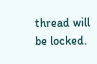thread will be locked.